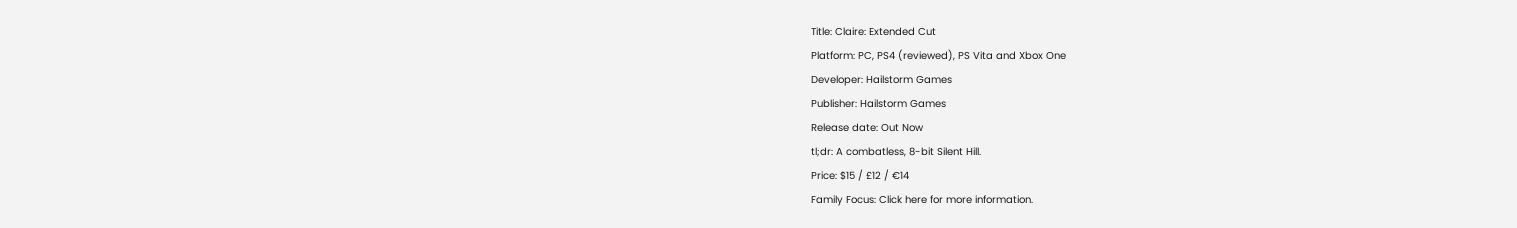Title: Claire: Extended Cut
Platform: PC, PS4 (reviewed), PS Vita and Xbox One
Developer: Hailstorm Games
Publisher: Hailstorm Games
Release date: Out Now
tl;dr: A combatless, 8-bit Silent Hill.
Price: $15 / £12 / €14
Family Focus: Click here for more information.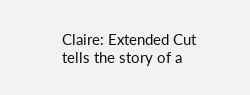Claire: Extended Cut tells the story of a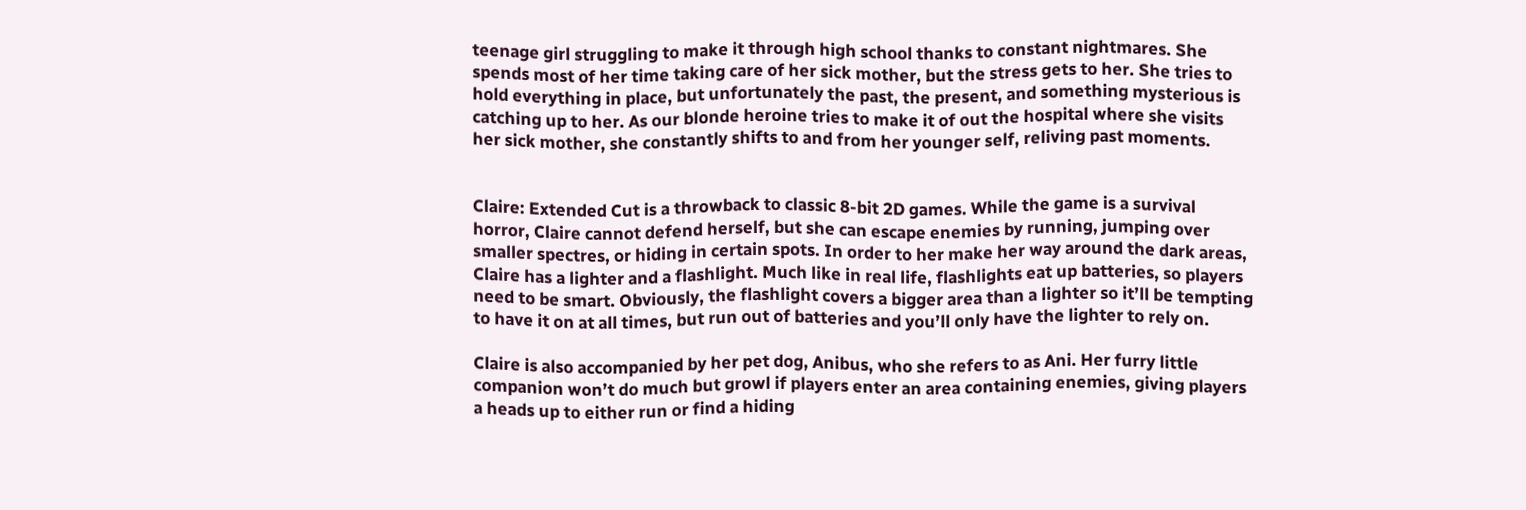teenage girl struggling to make it through high school thanks to constant nightmares. She spends most of her time taking care of her sick mother, but the stress gets to her. She tries to hold everything in place, but unfortunately the past, the present, and something mysterious is catching up to her. As our blonde heroine tries to make it of out the hospital where she visits her sick mother, she constantly shifts to and from her younger self, reliving past moments.


Claire: Extended Cut is a throwback to classic 8-bit 2D games. While the game is a survival horror, Claire cannot defend herself, but she can escape enemies by running, jumping over smaller spectres, or hiding in certain spots. In order to her make her way around the dark areas, Claire has a lighter and a flashlight. Much like in real life, flashlights eat up batteries, so players need to be smart. Obviously, the flashlight covers a bigger area than a lighter so it’ll be tempting to have it on at all times, but run out of batteries and you’ll only have the lighter to rely on.

Claire is also accompanied by her pet dog, Anibus, who she refers to as Ani. Her furry little companion won’t do much but growl if players enter an area containing enemies, giving players a heads up to either run or find a hiding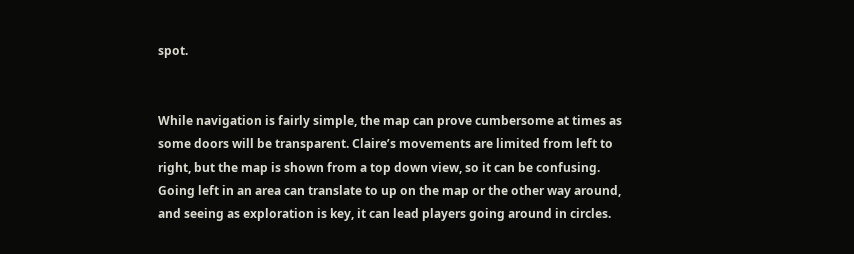spot.


While navigation is fairly simple, the map can prove cumbersome at times as some doors will be transparent. Claire’s movements are limited from left to right, but the map is shown from a top down view, so it can be confusing. Going left in an area can translate to up on the map or the other way around, and seeing as exploration is key, it can lead players going around in circles.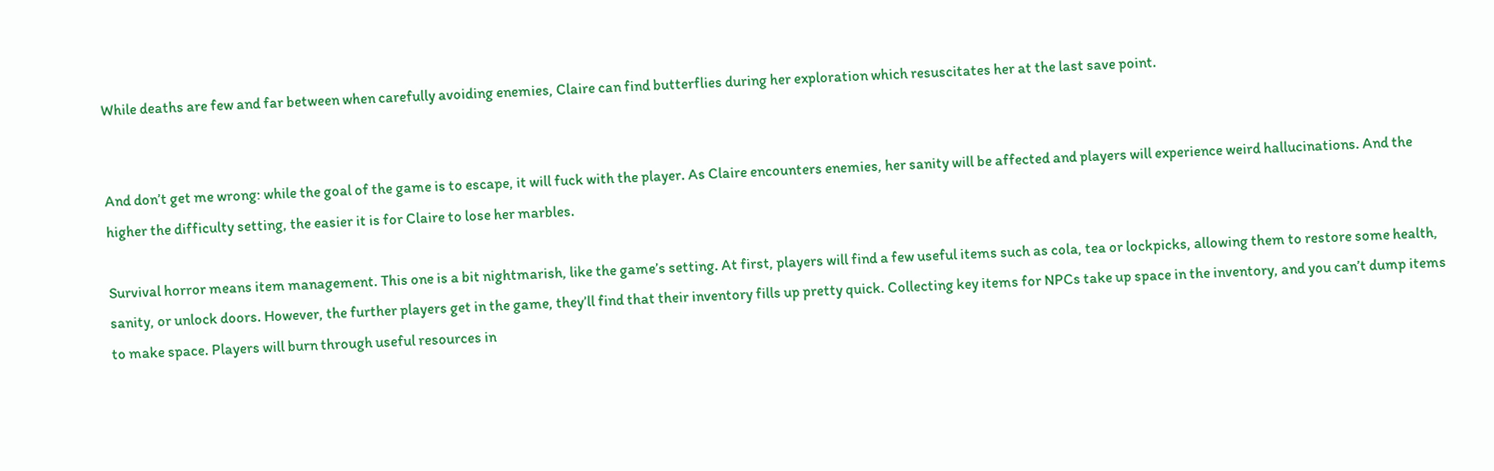While deaths are few and far between when carefully avoiding enemies, Claire can find butterflies during her exploration which resuscitates her at the last save point.


And don’t get me wrong: while the goal of the game is to escape, it will fuck with the player. As Claire encounters enemies, her sanity will be affected and players will experience weird hallucinations. And the higher the difficulty setting, the easier it is for Claire to lose her marbles.

Survival horror means item management. This one is a bit nightmarish, like the game’s setting. At first, players will find a few useful items such as cola, tea or lockpicks, allowing them to restore some health, sanity, or unlock doors. However, the further players get in the game, they’ll find that their inventory fills up pretty quick. Collecting key items for NPCs take up space in the inventory, and you can’t dump items to make space. Players will burn through useful resources in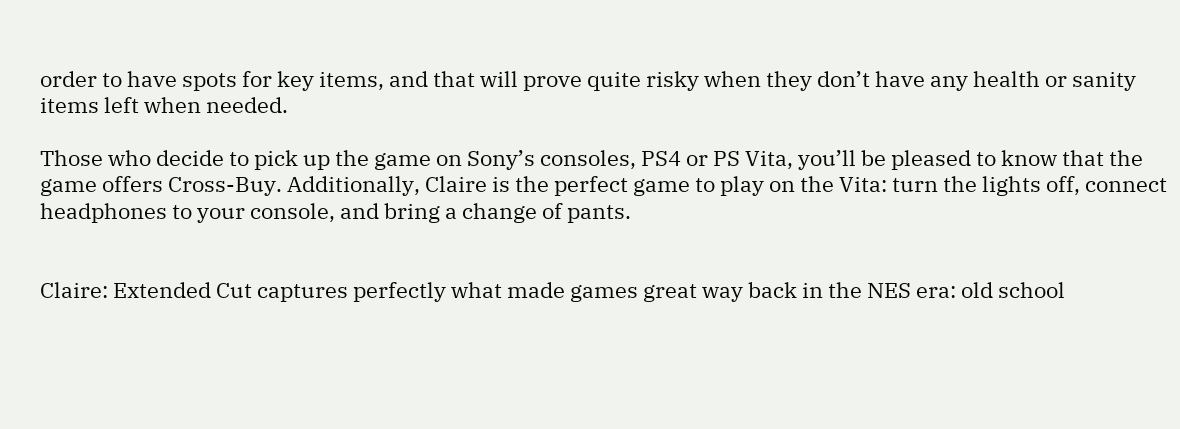order to have spots for key items, and that will prove quite risky when they don’t have any health or sanity items left when needed.

Those who decide to pick up the game on Sony’s consoles, PS4 or PS Vita, you’ll be pleased to know that the game offers Cross-Buy. Additionally, Claire is the perfect game to play on the Vita: turn the lights off, connect headphones to your console, and bring a change of pants.


Claire: Extended Cut captures perfectly what made games great way back in the NES era: old school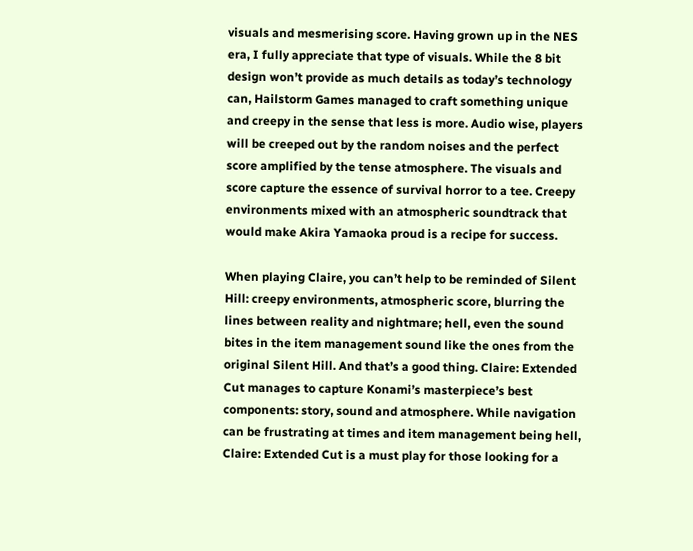visuals and mesmerising score. Having grown up in the NES era, I fully appreciate that type of visuals. While the 8 bit design won’t provide as much details as today’s technology can, Hailstorm Games managed to craft something unique and creepy in the sense that less is more. Audio wise, players will be creeped out by the random noises and the perfect score amplified by the tense atmosphere. The visuals and score capture the essence of survival horror to a tee. Creepy environments mixed with an atmospheric soundtrack that would make Akira Yamaoka proud is a recipe for success.

When playing Claire, you can’t help to be reminded of Silent Hill: creepy environments, atmospheric score, blurring the lines between reality and nightmare; hell, even the sound bites in the item management sound like the ones from the original Silent Hill. And that’s a good thing. Claire: Extended Cut manages to capture Konami’s masterpiece’s best components: story, sound and atmosphere. While navigation can be frustrating at times and item management being hell, Claire: Extended Cut is a must play for those looking for a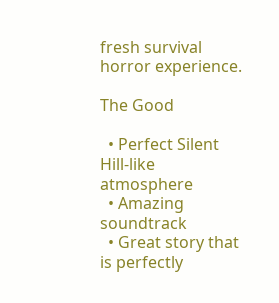fresh survival horror experience.

The Good

  • Perfect Silent Hill-like atmosphere
  • Amazing soundtrack
  • Great story that is perfectly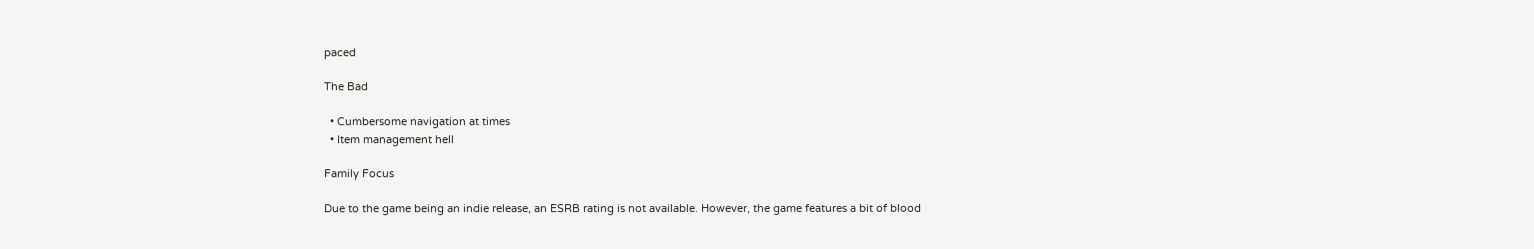paced

The Bad

  • Cumbersome navigation at times
  • Item management hell

Family Focus

Due to the game being an indie release, an ESRB rating is not available. However, the game features a bit of blood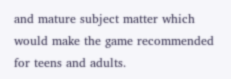and mature subject matter which would make the game recommended for teens and adults.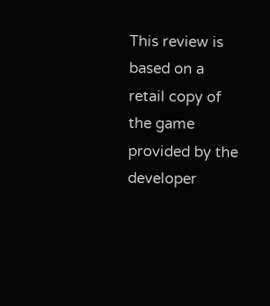This review is based on a retail copy of the game provided by the developer